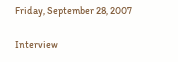Friday, September 28, 2007

Interview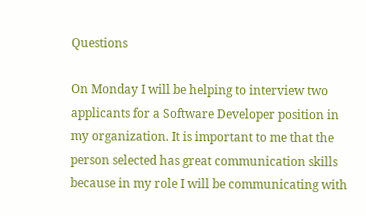Questions

On Monday I will be helping to interview two applicants for a Software Developer position in my organization. It is important to me that the person selected has great communication skills because in my role I will be communicating with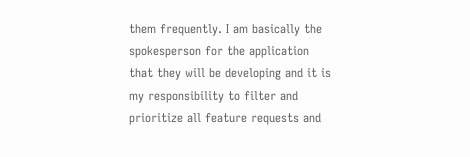them frequently. I am basically the spokesperson for the application that they will be developing and it is my responsibility to filter and prioritize all feature requests and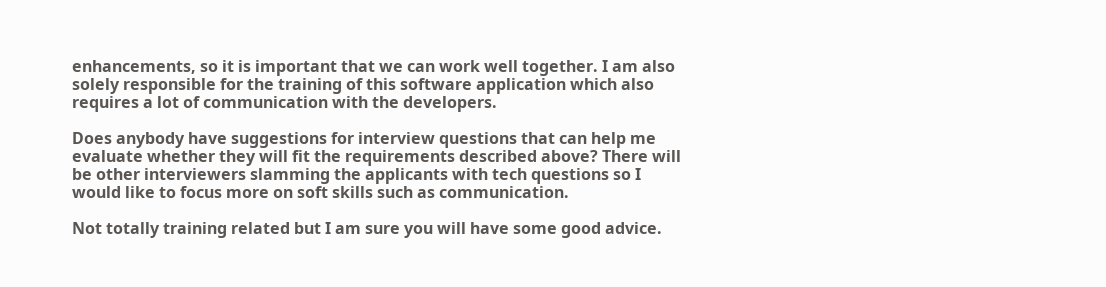enhancements, so it is important that we can work well together. I am also solely responsible for the training of this software application which also requires a lot of communication with the developers.

Does anybody have suggestions for interview questions that can help me evaluate whether they will fit the requirements described above? There will be other interviewers slamming the applicants with tech questions so I would like to focus more on soft skills such as communication.

Not totally training related but I am sure you will have some good advice.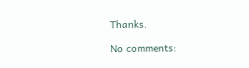Thanks.

No comments: